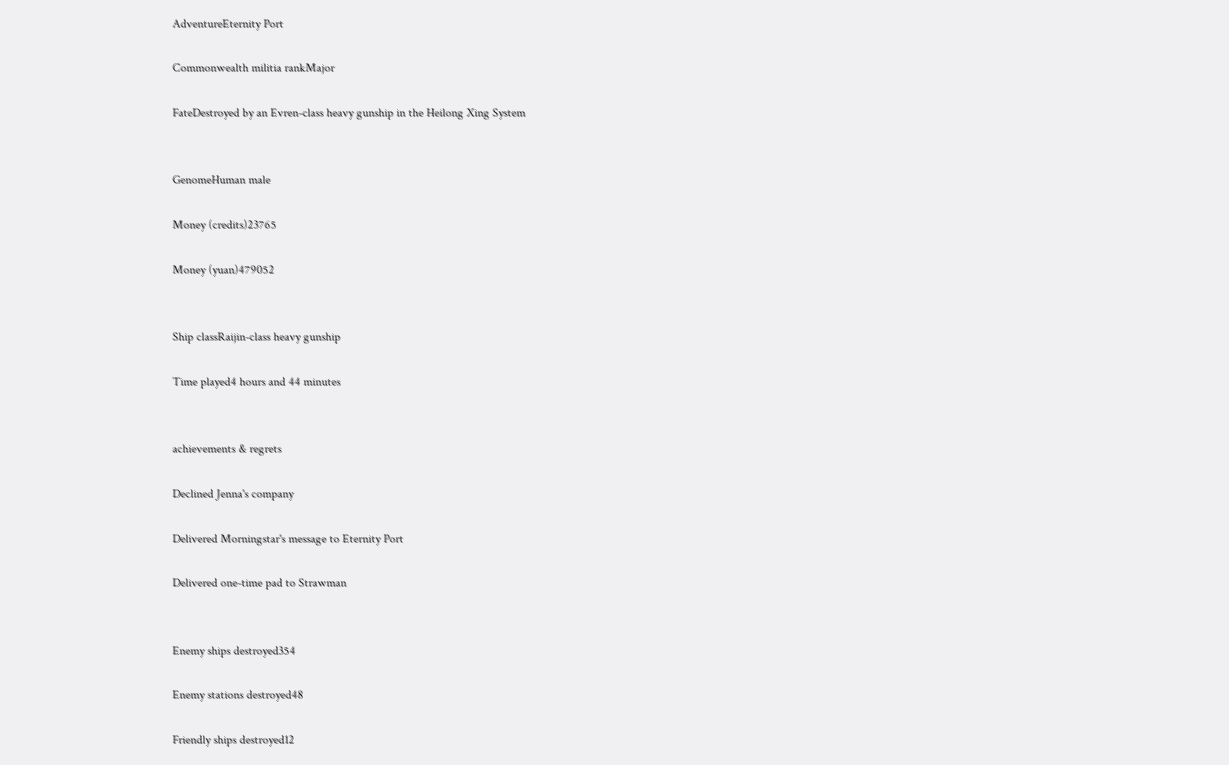AdventureEternity Port

Commonwealth militia rankMajor

FateDestroyed by an Evren-class heavy gunship in the Heilong Xing System


GenomeHuman male

Money (credits)23765

Money (yuan)479052


Ship classRaijin-class heavy gunship

Time played4 hours and 44 minutes


achievements & regrets

Declined Jenna's company

Delivered Morningstar's message to Eternity Port

Delivered one-time pad to Strawman


Enemy ships destroyed354

Enemy stations destroyed48

Friendly ships destroyed12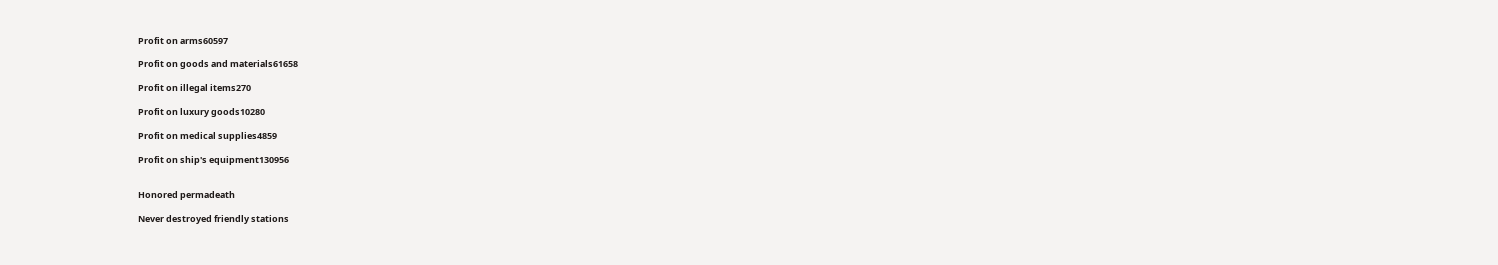Profit on arms60597

Profit on goods and materials61658

Profit on illegal items270

Profit on luxury goods10280

Profit on medical supplies4859

Profit on ship's equipment130956


Honored permadeath

Never destroyed friendly stations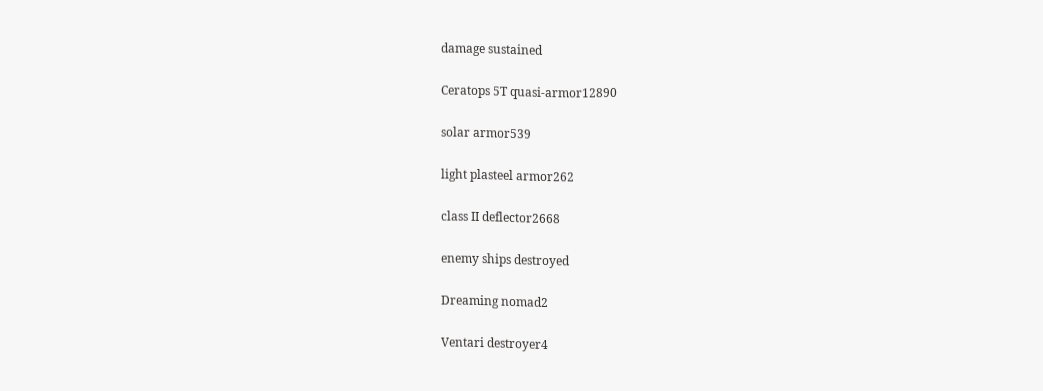damage sustained

Ceratops 5T quasi-armor12890

solar armor539

light plasteel armor262

class II deflector2668

enemy ships destroyed

Dreaming nomad2

Ventari destroyer4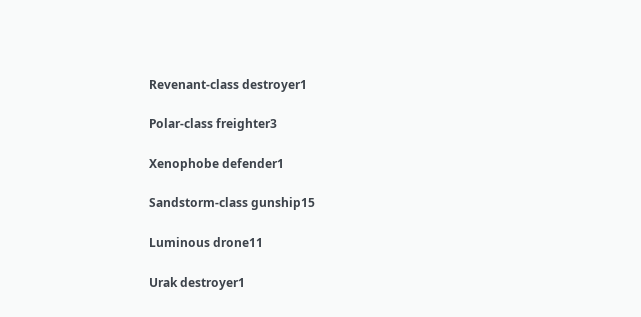Revenant-class destroyer1

Polar-class freighter3

Xenophobe defender1

Sandstorm-class gunship15

Luminous drone11

Urak destroyer1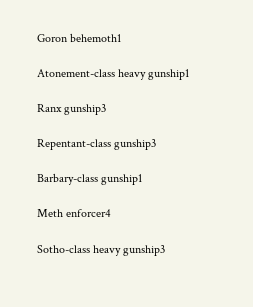Goron behemoth1

Atonement-class heavy gunship1

Ranx gunship3

Repentant-class gunship3

Barbary-class gunship1

Meth enforcer4

Sotho-class heavy gunship3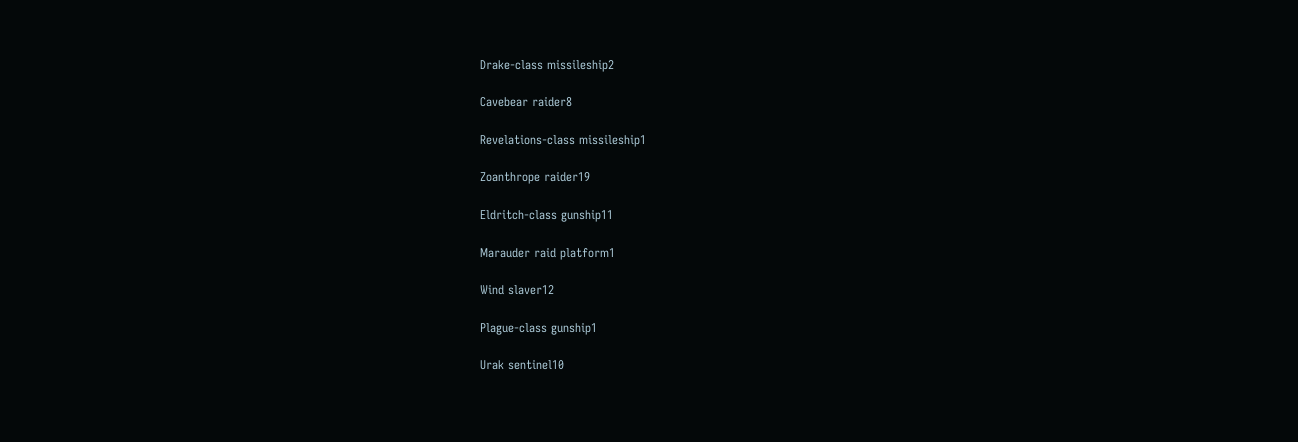Drake-class missileship2

Cavebear raider8

Revelations-class missileship1

Zoanthrope raider19

Eldritch-class gunship11

Marauder raid platform1

Wind slaver12

Plague-class gunship1

Urak sentinel10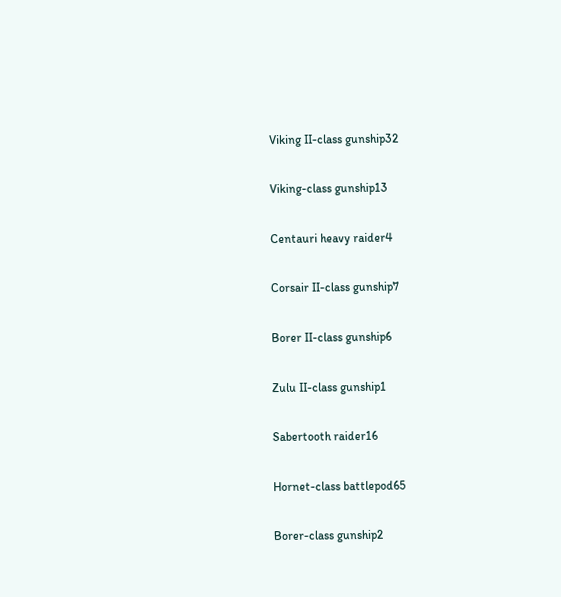Viking II-class gunship32

Viking-class gunship13

Centauri heavy raider4

Corsair II-class gunship7

Borer II-class gunship6

Zulu II-class gunship1

Sabertooth raider16

Hornet-class battlepod65

Borer-class gunship2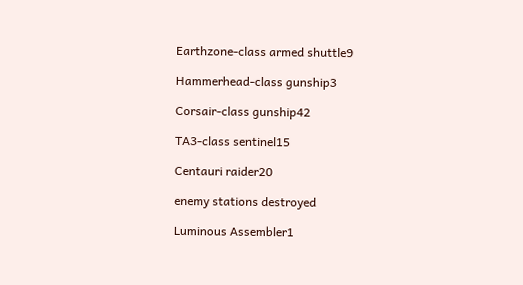Earthzone-class armed shuttle9

Hammerhead-class gunship3

Corsair-class gunship42

TA3-class sentinel15

Centauri raider20

enemy stations destroyed

Luminous Assembler1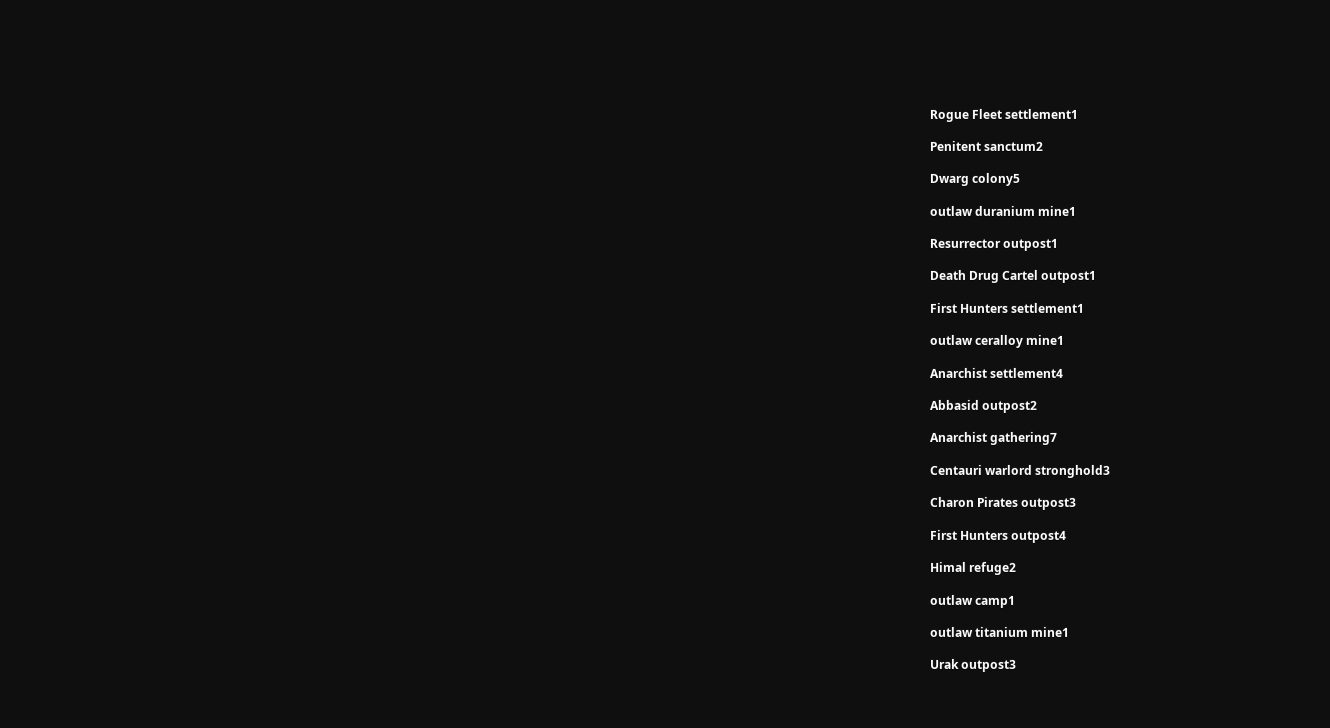Rogue Fleet settlement1

Penitent sanctum2

Dwarg colony5

outlaw duranium mine1

Resurrector outpost1

Death Drug Cartel outpost1

First Hunters settlement1

outlaw ceralloy mine1

Anarchist settlement4

Abbasid outpost2

Anarchist gathering7

Centauri warlord stronghold3

Charon Pirates outpost3

First Hunters outpost4

Himal refuge2

outlaw camp1

outlaw titanium mine1

Urak outpost3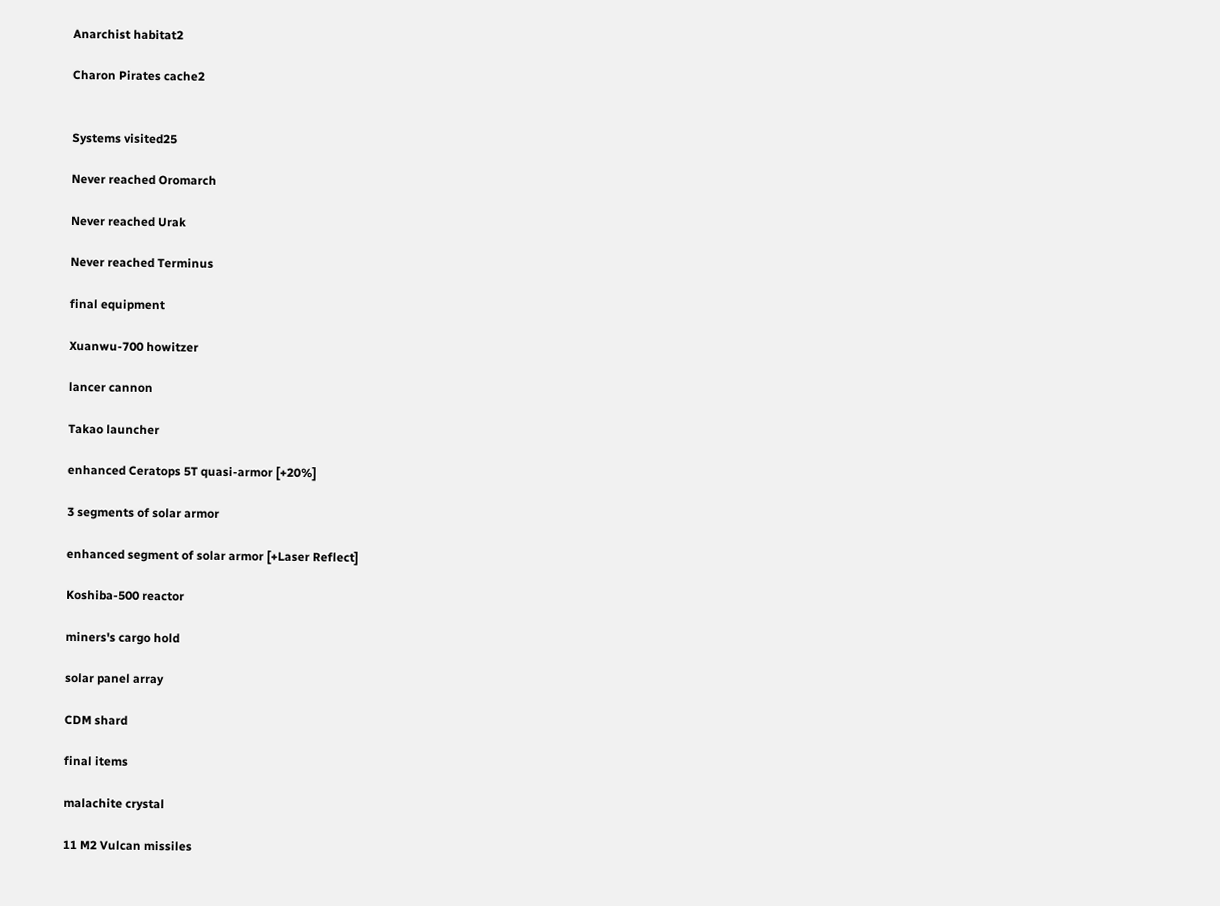Anarchist habitat2

Charon Pirates cache2


Systems visited25

Never reached Oromarch

Never reached Urak

Never reached Terminus

final equipment

Xuanwu-700 howitzer

lancer cannon

Takao launcher

enhanced Ceratops 5T quasi-armor [+20%]

3 segments of solar armor

enhanced segment of solar armor [+Laser Reflect]

Koshiba-500 reactor

miners's cargo hold

solar panel array

CDM shard

final items

malachite crystal

11 M2 Vulcan missiles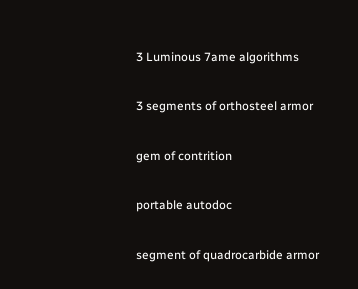3 Luminous 7ame algorithms

3 segments of orthosteel armor

gem of contrition

portable autodoc

segment of quadrocarbide armor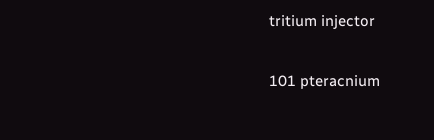tritium injector

101 pteracnium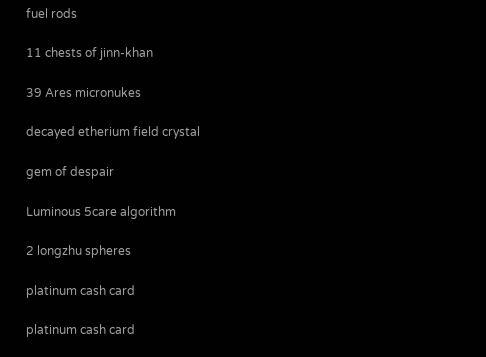fuel rods

11 chests of jinn-khan

39 Ares micronukes

decayed etherium field crystal

gem of despair

Luminous 5care algorithm

2 longzhu spheres

platinum cash card

platinum cash card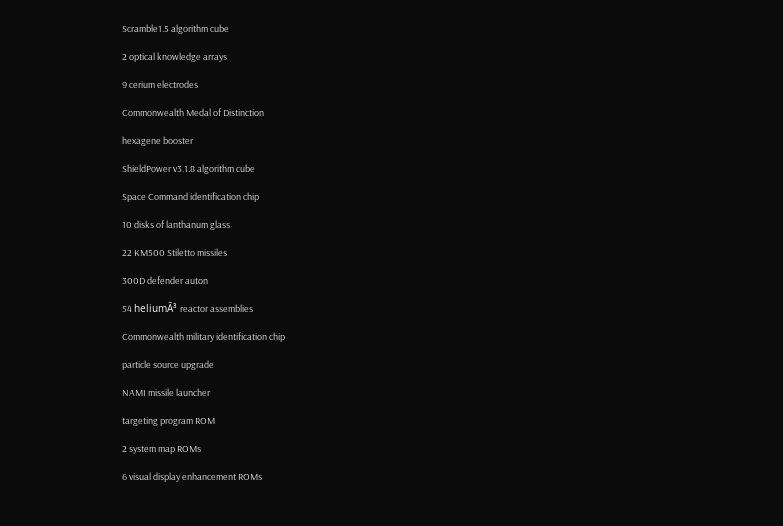Scramble1.5 algorithm cube

2 optical knowledge arrays

9 cerium electrodes

Commonwealth Medal of Distinction

hexagene booster

ShieldPower v3.1.8 algorithm cube

Space Command identification chip

10 disks of lanthanum glass

22 KM500 Stiletto missiles

300D defender auton

54 heliumĀ³ reactor assemblies

Commonwealth military identification chip

particle source upgrade

NAMI missile launcher

targeting program ROM

2 system map ROMs

6 visual display enhancement ROMs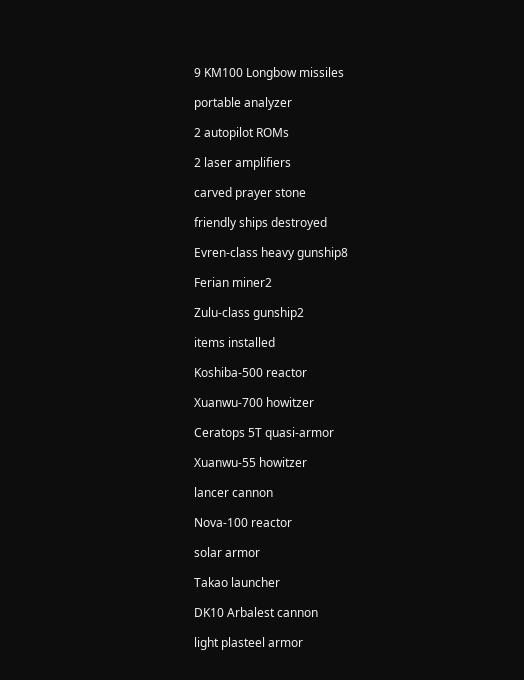9 KM100 Longbow missiles

portable analyzer

2 autopilot ROMs

2 laser amplifiers

carved prayer stone

friendly ships destroyed

Evren-class heavy gunship8

Ferian miner2

Zulu-class gunship2

items installed

Koshiba-500 reactor

Xuanwu-700 howitzer

Ceratops 5T quasi-armor

Xuanwu-55 howitzer

lancer cannon

Nova-100 reactor

solar armor

Takao launcher

DK10 Arbalest cannon

light plasteel armor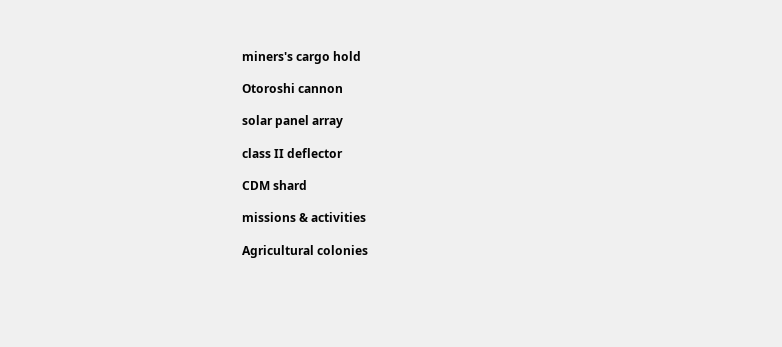miners's cargo hold

Otoroshi cannon

solar panel array

class II deflector

CDM shard

missions & activities

Agricultural colonies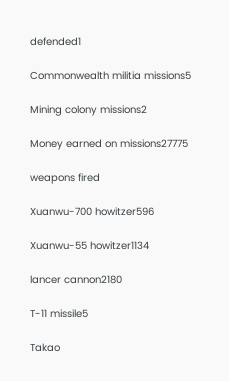defended1

Commonwealth militia missions5

Mining colony missions2

Money earned on missions27775

weapons fired

Xuanwu-700 howitzer596

Xuanwu-55 howitzer1134

lancer cannon2180

T-11 missile5

Takao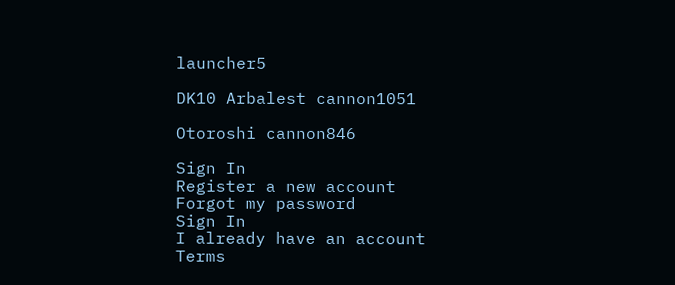launcher5

DK10 Arbalest cannon1051

Otoroshi cannon846

Sign In
Register a new account
Forgot my password
Sign In
I already have an account
Terms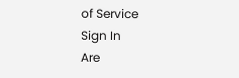of Service
Sign In
Are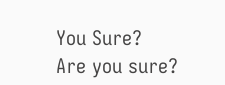You Sure?
Are you sure?